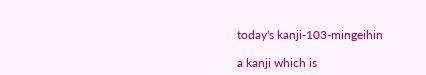today's kanji-103-mingeihin

a kanji which is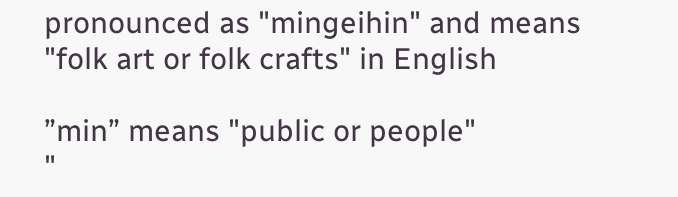pronounced as "mingeihin" and means "folk art or folk crafts" in English

”min” means "public or people"
"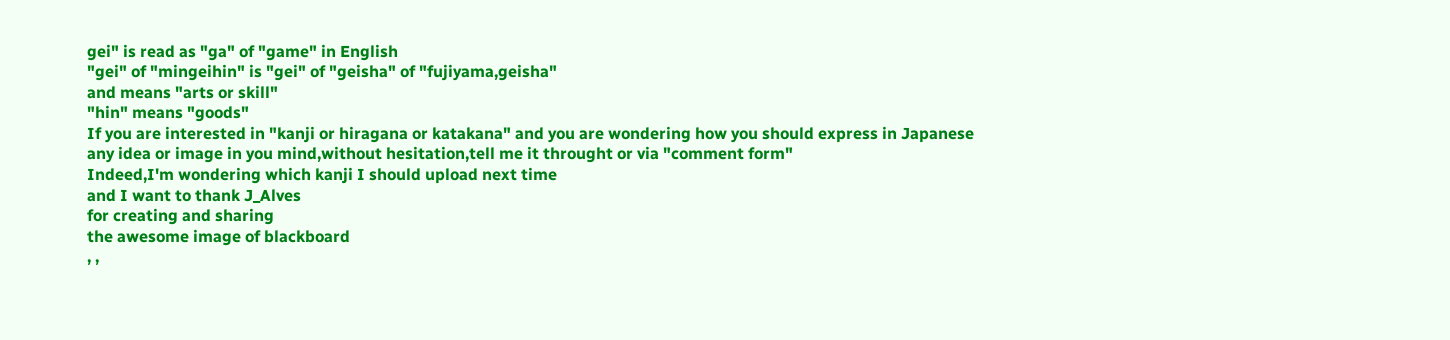gei" is read as "ga" of "game" in English
"gei" of "mingeihin" is "gei" of "geisha" of "fujiyama,geisha"
and means "arts or skill"
"hin" means "goods"
If you are interested in "kanji or hiragana or katakana" and you are wondering how you should express in Japanese any idea or image in you mind,without hesitation,tell me it throught or via "comment form"
Indeed,I'm wondering which kanji I should upload next time
and I want to thank J_Alves
for creating and sharing
the awesome image of blackboard
, ,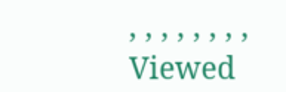, , , , , , , ,
Viewed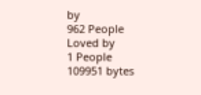by
962 People
Loved by
1 People
109951 bytes